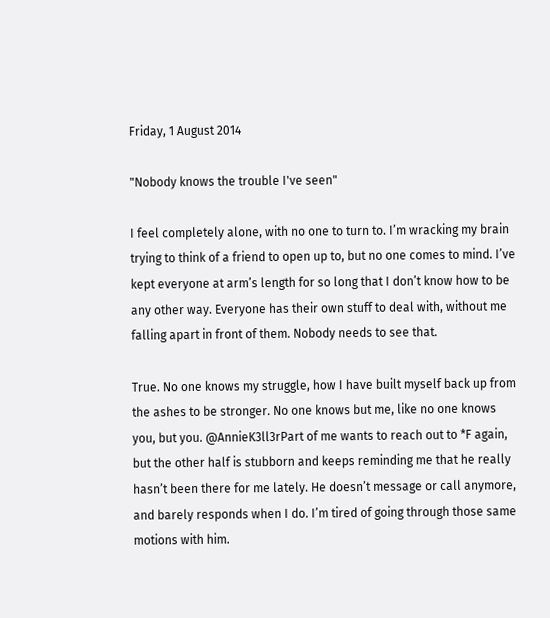Friday, 1 August 2014

"Nobody knows the trouble I've seen"

I feel completely alone, with no one to turn to. I’m wracking my brain trying to think of a friend to open up to, but no one comes to mind. I’ve kept everyone at arm’s length for so long that I don’t know how to be any other way. Everyone has their own stuff to deal with, without me falling apart in front of them. Nobody needs to see that.

True. No one knows my struggle, how I have built myself back up from the ashes to be stronger. No one knows but me, like no one knows you, but you. @AnnieK3ll3rPart of me wants to reach out to *F again, but the other half is stubborn and keeps reminding me that he really hasn’t been there for me lately. He doesn’t message or call anymore, and barely responds when I do. I’m tired of going through those same motions with him.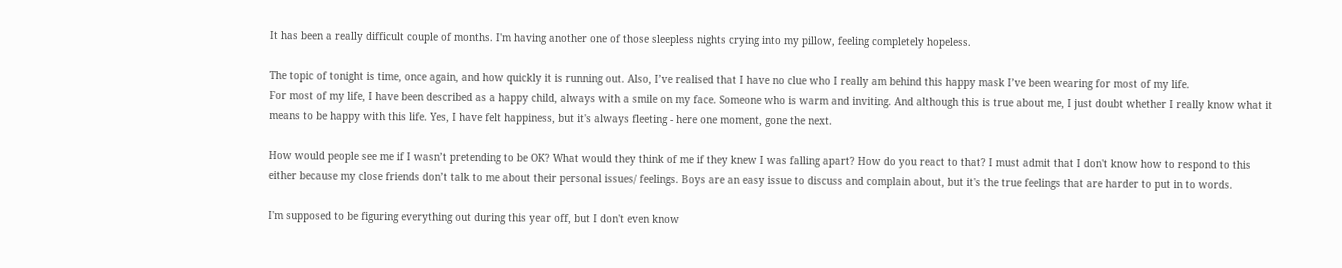It has been a really difficult couple of months. I'm having another one of those sleepless nights crying into my pillow, feeling completely hopeless.

The topic of tonight is time, once again, and how quickly it is running out. Also, I’ve realised that I have no clue who I really am behind this happy mask I’ve been wearing for most of my life.
For most of my life, I have been described as a happy child, always with a smile on my face. Someone who is warm and inviting. And although this is true about me, I just doubt whether I really know what it means to be happy with this life. Yes, I have felt happiness, but it's always fleeting - here one moment, gone the next.

How would people see me if I wasn’t pretending to be OK? What would they think of me if they knew I was falling apart? How do you react to that? I must admit that I don't know how to respond to this either because my close friends don’t talk to me about their personal issues/ feelings. Boys are an easy issue to discuss and complain about, but it's the true feelings that are harder to put in to words.

I'm supposed to be figuring everything out during this year off, but I don't even know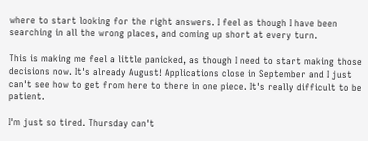where to start looking for the right answers. I feel as though I have been searching in all the wrong places, and coming up short at every turn.

This is making me feel a little panicked, as though I need to start making those decisions now. It's already August! Applications close in September and I just can't see how to get from here to there in one piece. It's really difficult to be patient.

I'm just so tired. Thursday can't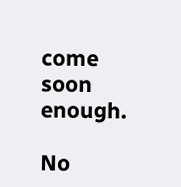come soon enough.

No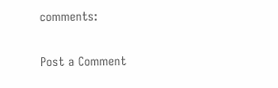comments:

Post a Comment